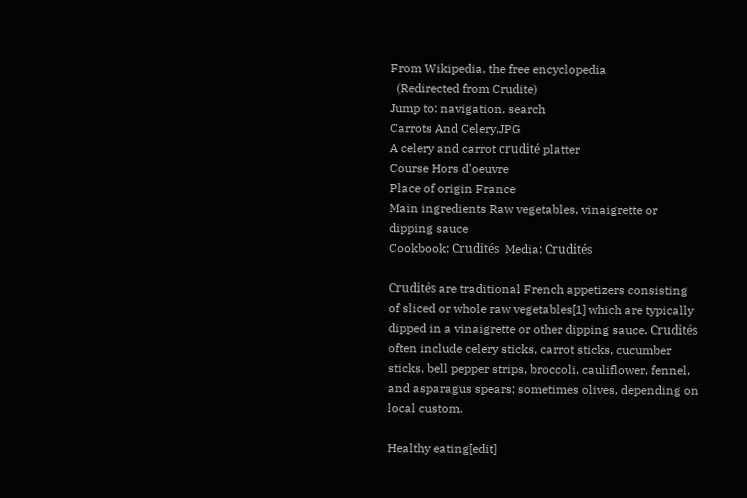From Wikipedia, the free encyclopedia
  (Redirected from Crudite)
Jump to: navigation, search
Carrots And Celery.JPG
A celery and carrot crudité platter
Course Hors d'oeuvre
Place of origin France
Main ingredients Raw vegetables, vinaigrette or dipping sauce
Cookbook: Crudités  Media: Crudités

Crudités are traditional French appetizers consisting of sliced or whole raw vegetables[1] which are typically dipped in a vinaigrette or other dipping sauce. Crudités often include celery sticks, carrot sticks, cucumber sticks, bell pepper strips, broccoli, cauliflower, fennel, and asparagus spears; sometimes olives, depending on local custom.

Healthy eating[edit]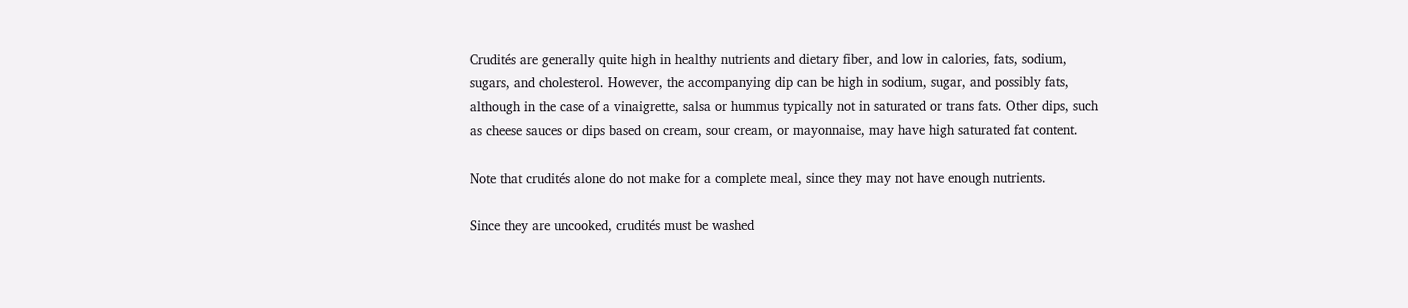Crudités are generally quite high in healthy nutrients and dietary fiber, and low in calories, fats, sodium, sugars, and cholesterol. However, the accompanying dip can be high in sodium, sugar, and possibly fats, although in the case of a vinaigrette, salsa or hummus typically not in saturated or trans fats. Other dips, such as cheese sauces or dips based on cream, sour cream, or mayonnaise, may have high saturated fat content.

Note that crudités alone do not make for a complete meal, since they may not have enough nutrients.

Since they are uncooked, crudités must be washed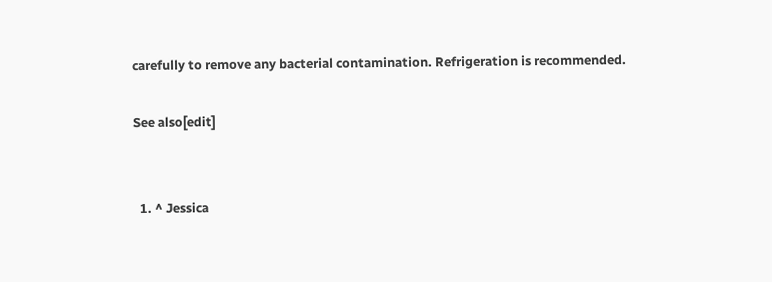carefully to remove any bacterial contamination. Refrigeration is recommended.

See also[edit]


  1. ^ Jessica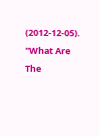(2012-12-05). "What Are The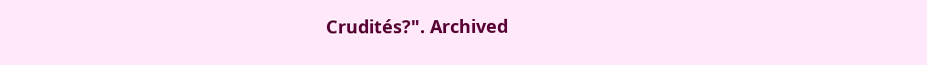Crudités?". Archived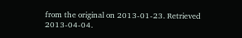from the original on 2013-01-23. Retrieved 2013-04-04.